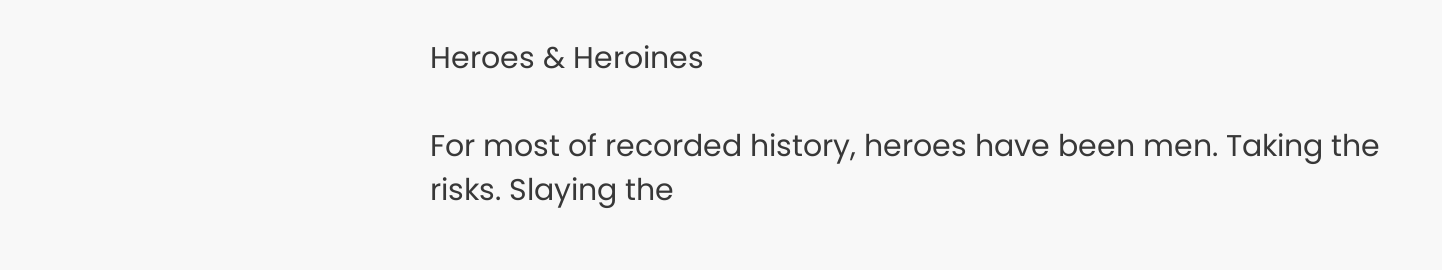Heroes & Heroines

For most of recorded history, heroes have been men. Taking the risks. Slaying the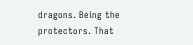dragons. Being the protectors. That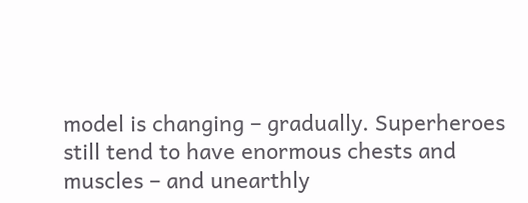model is changing – gradually. Superheroes still tend to have enormous chests and muscles – and unearthly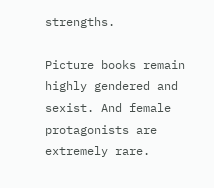strengths.

Picture books remain highly gendered and sexist. And female protagonists are extremely rare.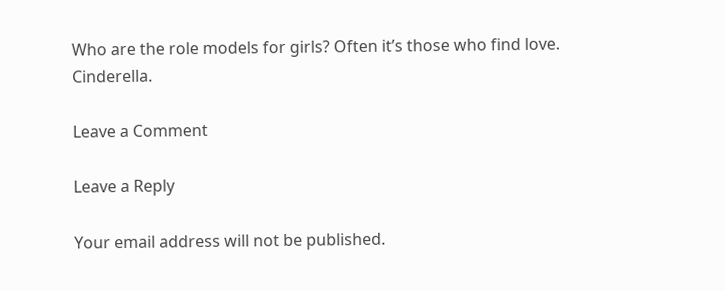Who are the role models for girls? Often it’s those who find love. Cinderella.

Leave a Comment

Leave a Reply

Your email address will not be published.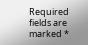Required fields are marked *